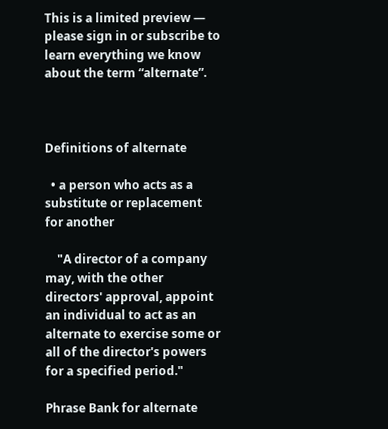This is a limited preview — please sign in or subscribe to learn everything we know about the term “alternate”.



Definitions of alternate

  • a person who acts as a substitute or replacement for another

    "A director of a company may, with the other directors' approval, appoint an individual to act as an alternate to exercise some or all of the director's powers for a specified period."

Phrase Bank for alternate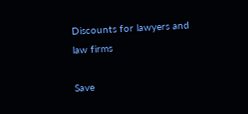Discounts for lawyers and law firms

Save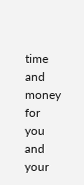time and money for you and your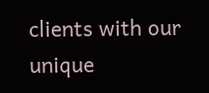clients with our unique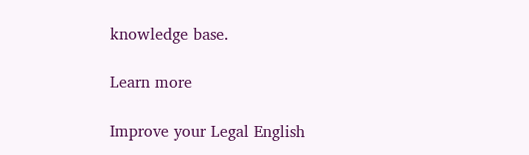knowledge base.

Learn more

Improve your Legal English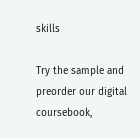skills

Try the sample and preorder our digital coursebook,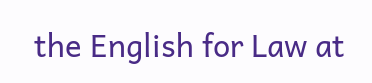the English for Law at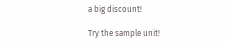a big discount!

Try the sample unit!